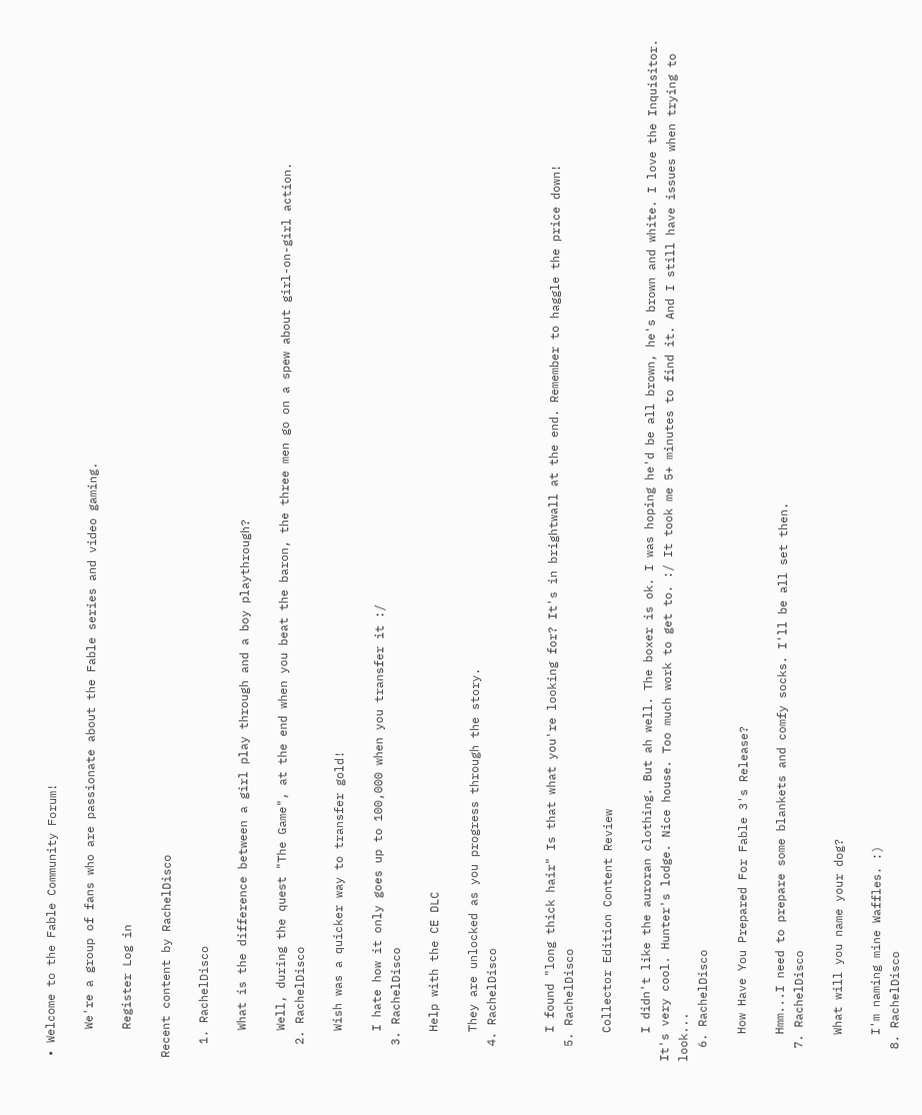• Welcome to the Fable Community Forum!

    We're a group of fans who are passionate about the Fable series and video gaming.

    Register Log in

Recent content by RachelDisco

  1. RachelDisco

    What is the difference between a girl play through and a boy playthrough?

    Well, during the quest "The Game", at the end when you beat the baron, the three men go on a spew about girl-on-girl action.
  2. RachelDisco

    Wish was a quicker way to transfer gold!

    I hate how it only goes up to 100,000 when you transfer it :/
  3. RachelDisco

    Help with the CE DLC

    They are unlocked as you progress through the story.
  4. RachelDisco


    I found "long thick hair" Is that what you're looking for? It's in brightwall at the end. Remember to haggle the price down!
  5. RachelDisco

    Collector Edition Content Review

    I didn't like the auroran clothing. But ah well. The boxer is ok. I was hoping he'd be all brown, he's brown and white. I love the Inquisitor. It's very cool. Hunter's lodge. Nice house. Too much work to get to. :/ It took me 5+ minutes to find it. And I still have issues when trying to look...
  6. RachelDisco

    How Have You Prepared For Fable 3's Release?

    Hmm...I need to prepare some blankets and comfy socks. I'll be all set then.
  7. RachelDisco

    What will you name your dog?

    I'm naming mine Waffles. :)
  8. RachelDisco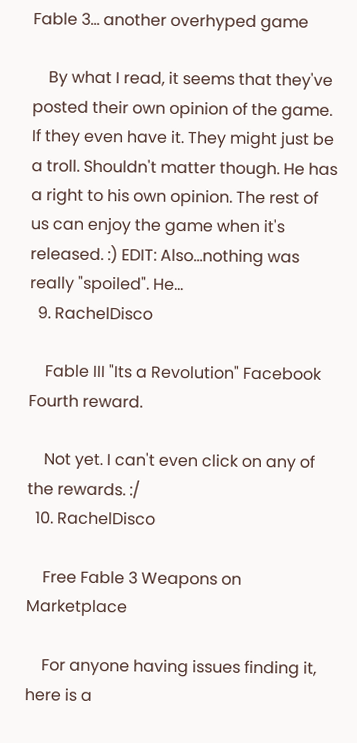Fable 3... another overhyped game

    By what I read, it seems that they've posted their own opinion of the game. If they even have it. They might just be a troll. Shouldn't matter though. He has a right to his own opinion. The rest of us can enjoy the game when it's released. :) EDIT: Also...nothing was really "spoiled". He...
  9. RachelDisco

    Fable III "Its a Revolution" Facebook Fourth reward.

    Not yet. I can't even click on any of the rewards. :/
  10. RachelDisco

    Free Fable 3 Weapons on Marketplace

    For anyone having issues finding it, here is a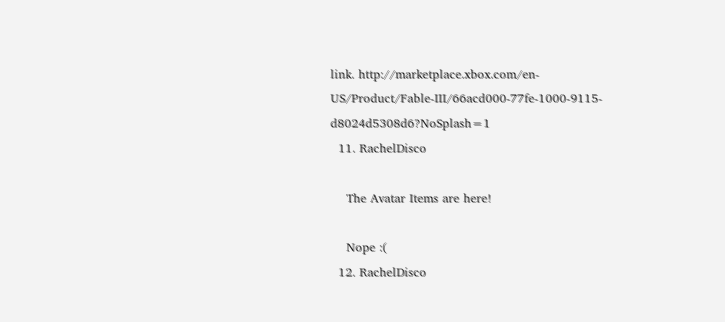link. http://marketplace.xbox.com/en-US/Product/Fable-III/66acd000-77fe-1000-9115-d8024d5308d6?NoSplash=1
  11. RachelDisco

    The Avatar Items are here!

    Nope :(
  12. RachelDisco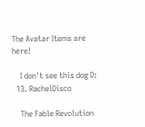The Avatar Items are here!

    I don't see this dog D:
  13. RachelDisco

    The Fable Revolution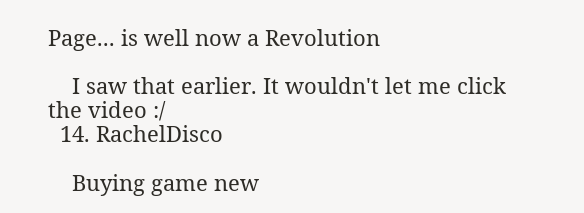Page... is well now a Revolution

    I saw that earlier. It wouldn't let me click the video :/
  14. RachelDisco

    Buying game new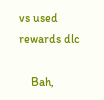vs used rewards dlc

    Bah,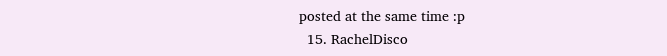posted at the same time :p
  15. RachelDisco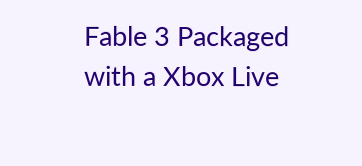Fable 3 Packaged with a Xbox Live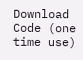Download Code (one time use)